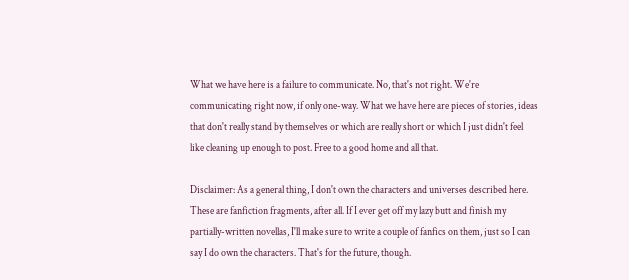What we have here is a failure to communicate. No, that's not right. We're communicating right now, if only one-way. What we have here are pieces of stories, ideas that don't really stand by themselves or which are really short or which I just didn't feel like cleaning up enough to post. Free to a good home and all that.

Disclaimer: As a general thing, I don't own the characters and universes described here. These are fanfiction fragments, after all. If I ever get off my lazy butt and finish my partially-written novellas, I'll make sure to write a couple of fanfics on them, just so I can say I do own the characters. That's for the future, though.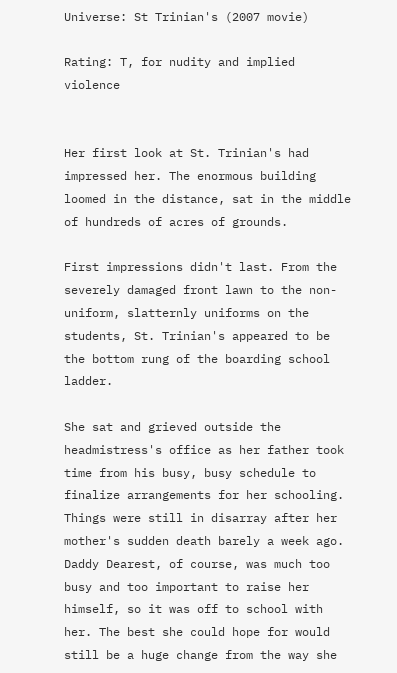Universe: St Trinian's (2007 movie)

Rating: T, for nudity and implied violence


Her first look at St. Trinian's had impressed her. The enormous building loomed in the distance, sat in the middle of hundreds of acres of grounds.

First impressions didn't last. From the severely damaged front lawn to the non-uniform, slatternly uniforms on the students, St. Trinian's appeared to be the bottom rung of the boarding school ladder.

She sat and grieved outside the headmistress's office as her father took time from his busy, busy schedule to finalize arrangements for her schooling. Things were still in disarray after her mother's sudden death barely a week ago. Daddy Dearest, of course, was much too busy and too important to raise her himself, so it was off to school with her. The best she could hope for would still be a huge change from the way she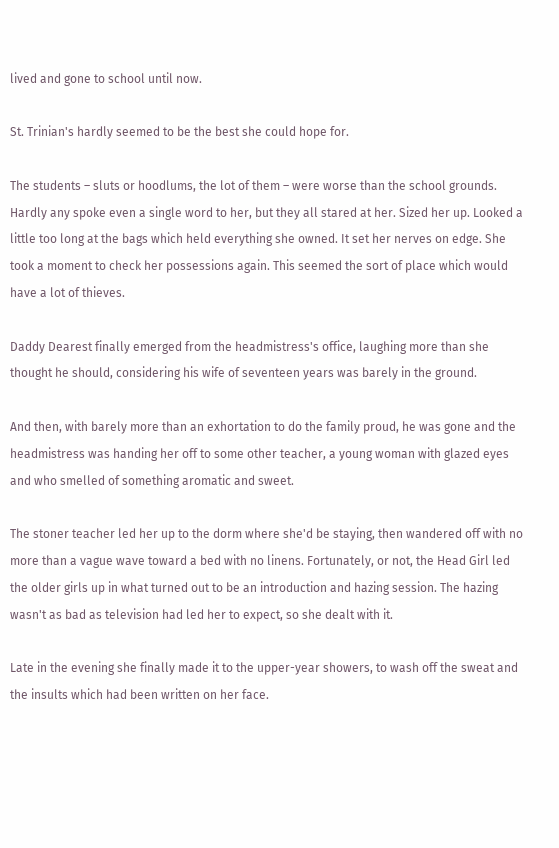lived and gone to school until now.

St. Trinian's hardly seemed to be the best she could hope for.

The students – sluts or hoodlums, the lot of them – were worse than the school grounds. Hardly any spoke even a single word to her, but they all stared at her. Sized her up. Looked a little too long at the bags which held everything she owned. It set her nerves on edge. She took a moment to check her possessions again. This seemed the sort of place which would have a lot of thieves.

Daddy Dearest finally emerged from the headmistress's office, laughing more than she thought he should, considering his wife of seventeen years was barely in the ground.

And then, with barely more than an exhortation to do the family proud, he was gone and the headmistress was handing her off to some other teacher, a young woman with glazed eyes and who smelled of something aromatic and sweet.

The stoner teacher led her up to the dorm where she'd be staying, then wandered off with no more than a vague wave toward a bed with no linens. Fortunately, or not, the Head Girl led the older girls up in what turned out to be an introduction and hazing session. The hazing wasn't as bad as television had led her to expect, so she dealt with it.

Late in the evening she finally made it to the upper-year showers, to wash off the sweat and the insults which had been written on her face.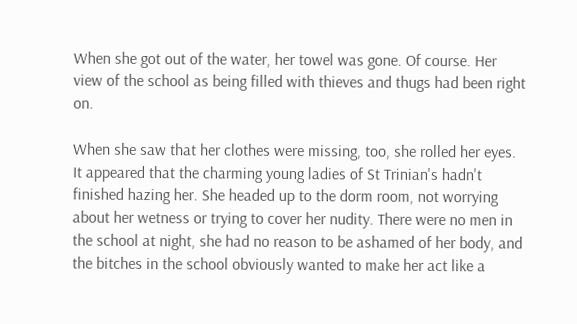When she got out of the water, her towel was gone. Of course. Her view of the school as being filled with thieves and thugs had been right on.

When she saw that her clothes were missing, too, she rolled her eyes. It appeared that the charming young ladies of St Trinian's hadn't finished hazing her. She headed up to the dorm room, not worrying about her wetness or trying to cover her nudity. There were no men in the school at night, she had no reason to be ashamed of her body, and the bitches in the school obviously wanted to make her act like a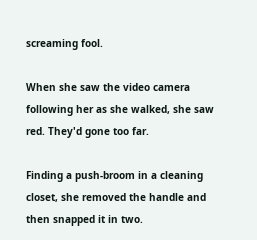screaming fool.

When she saw the video camera following her as she walked, she saw red. They'd gone too far.

Finding a push-broom in a cleaning closet, she removed the handle and then snapped it in two.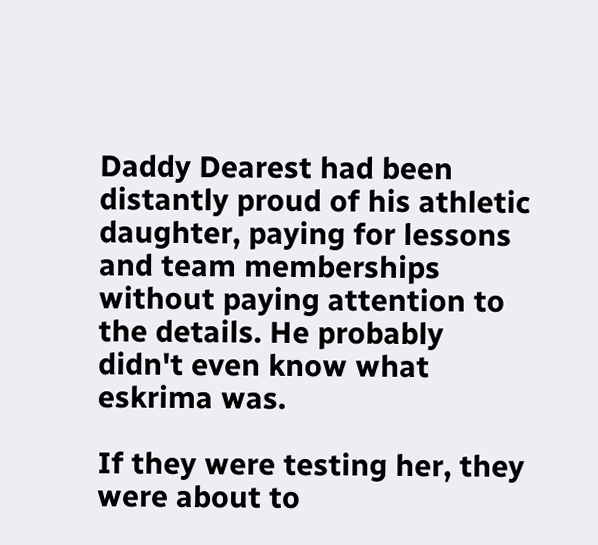Daddy Dearest had been distantly proud of his athletic daughter, paying for lessons and team memberships without paying attention to the details. He probably didn't even know what eskrima was.

If they were testing her, they were about to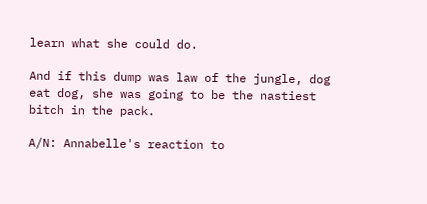learn what she could do.

And if this dump was law of the jungle, dog eat dog, she was going to be the nastiest bitch in the pack.

A/N: Annabelle's reaction to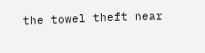the towel theft near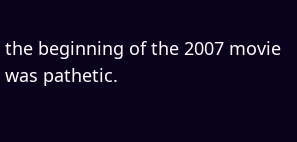the beginning of the 2007 movie was pathetic.